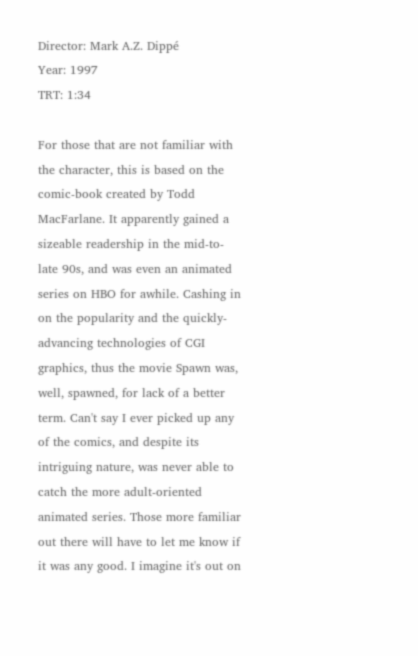Director: Mark A.Z. Dippé
Year: 1997
TRT: 1:34

For those that are not familiar with the character, this is based on the comic-book created by Todd MacFarlane. It apparently gained a sizeable readership in the mid-to-late 90s, and was even an animated series on HBO for awhile. Cashing in on the popularity and the quickly-advancing technologies of CGI graphics, thus the movie Spawn was, well, spawned, for lack of a better term. Can't say I ever picked up any of the comics, and despite its intriguing nature, was never able to catch the more adult-oriented animated series. Those more familiar out there will have to let me know if it was any good. I imagine it's out on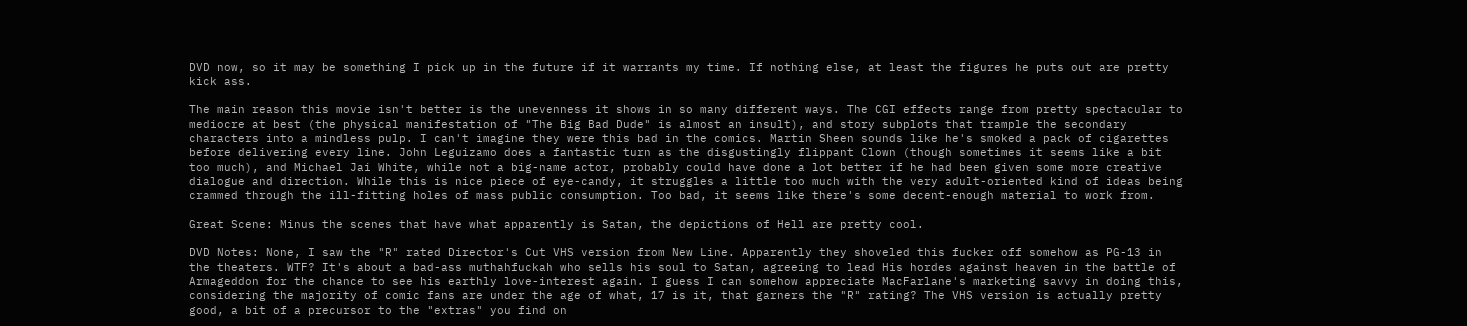DVD now, so it may be something I pick up in the future if it warrants my time. If nothing else, at least the figures he puts out are pretty kick ass.

The main reason this movie isn't better is the unevenness it shows in so many different ways. The CGI effects range from pretty spectacular to mediocre at best (the physical manifestation of "The Big Bad Dude" is almost an insult), and story subplots that trample the secondary characters into a mindless pulp. I can't imagine they were this bad in the comics. Martin Sheen sounds like he's smoked a pack of cigarettes before delivering every line. John Leguizamo does a fantastic turn as the disgustingly flippant Clown (though sometimes it seems like a bit too much), and Michael Jai White, while not a big-name actor, probably could have done a lot better if he had been given some more creative dialogue and direction. While this is nice piece of eye-candy, it struggles a little too much with the very adult-oriented kind of ideas being crammed through the ill-fitting holes of mass public consumption. Too bad, it seems like there's some decent-enough material to work from.

Great Scene: Minus the scenes that have what apparently is Satan, the depictions of Hell are pretty cool.

DVD Notes: None, I saw the "R" rated Director's Cut VHS version from New Line. Apparently they shoveled this fucker off somehow as PG-13 in the theaters. WTF? It's about a bad-ass muthahfuckah who sells his soul to Satan, agreeing to lead His hordes against heaven in the battle of Armageddon for the chance to see his earthly love-interest again. I guess I can somehow appreciate MacFarlane's marketing savvy in doing this, considering the majority of comic fans are under the age of what, 17 is it, that garners the "R" rating? The VHS version is actually pretty good, a bit of a precursor to the "extras" you find on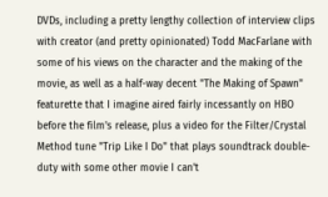DVDs, including a pretty lengthy collection of interview clips with creator (and pretty opinionated) Todd MacFarlane with some of his views on the character and the making of the movie, as well as a half-way decent "The Making of Spawn" featurette that I imagine aired fairly incessantly on HBO before the film's release, plus a video for the Filter/Crystal Method tune "Trip Like I Do" that plays soundtrack double-duty with some other movie I can't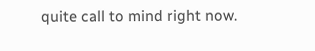quite call to mind right now.